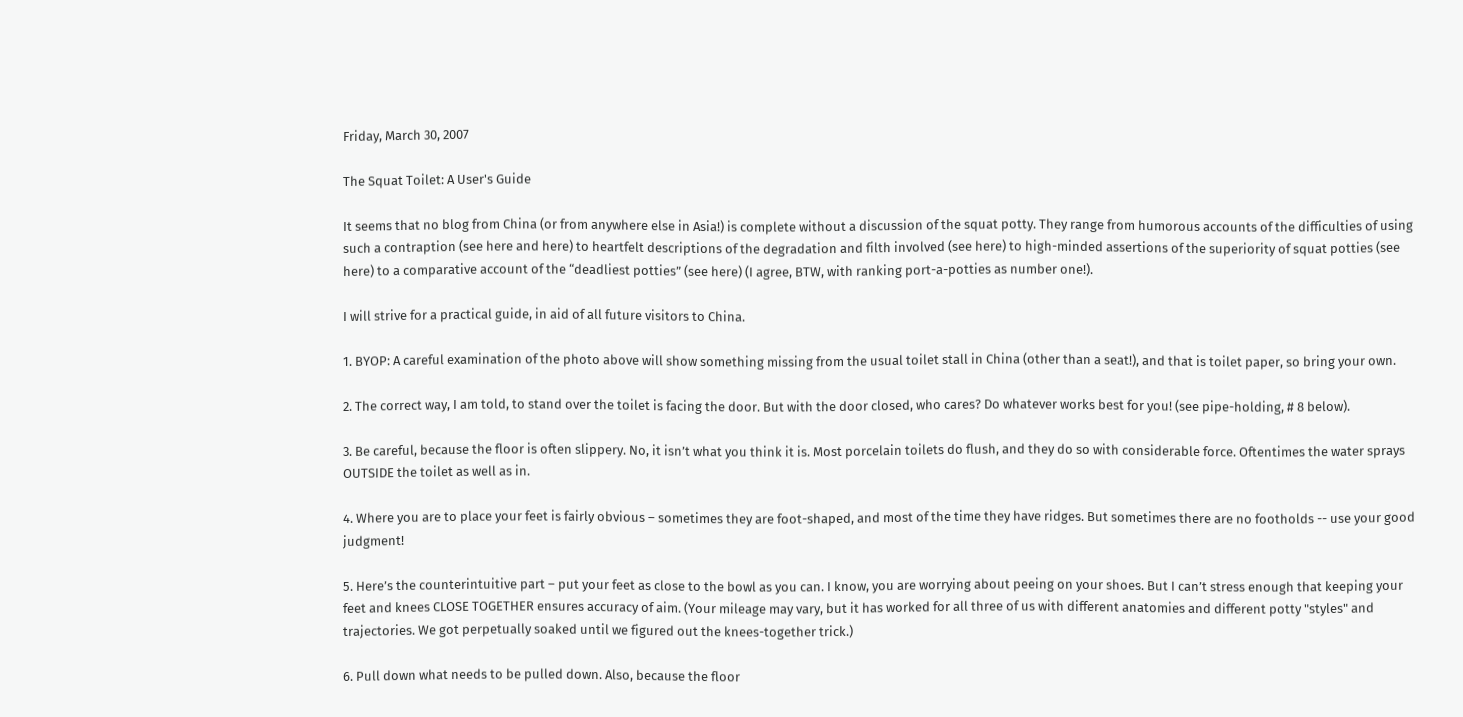Friday, March 30, 2007

The Squat Toilet: A User's Guide

It seems that no blog from China (or from anywhere else in Asia!) is complete without a discussion of the squat potty. They range from humorous accounts of the difficulties of using such a contraption (see here and here) to heartfelt descriptions of the degradation and filth involved (see here) to high-minded assertions of the superiority of squat potties (see here) to a comparative account of the “deadliest potties” (see here) (I agree, BTW, with ranking port-a-potties as number one!).

I will strive for a practical guide, in aid of all future visitors to China.

1. BYOP: A careful examination of the photo above will show something missing from the usual toilet stall in China (other than a seat!), and that is toilet paper, so bring your own.

2. The correct way, I am told, to stand over the toilet is facing the door. But with the door closed, who cares? Do whatever works best for you! (see pipe-holding, # 8 below).

3. Be careful, because the floor is often slippery. No, it isn’t what you think it is. Most porcelain toilets do flush, and they do so with considerable force. Oftentimes the water sprays OUTSIDE the toilet as well as in.

4. Where you are to place your feet is fairly obvious – sometimes they are foot-shaped, and most of the time they have ridges. But sometimes there are no footholds -- use your good judgment!

5. Here’s the counterintuitive part – put your feet as close to the bowl as you can. I know, you are worrying about peeing on your shoes. But I can’t stress enough that keeping your feet and knees CLOSE TOGETHER ensures accuracy of aim. (Your mileage may vary, but it has worked for all three of us with different anatomies and different potty "styles" and trajectories. We got perpetually soaked until we figured out the knees-together trick.)

6. Pull down what needs to be pulled down. Also, because the floor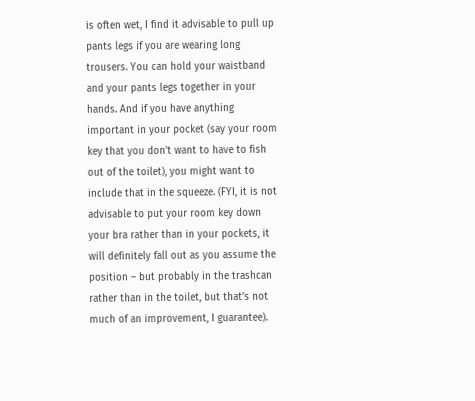is often wet, I find it advisable to pull up pants legs if you are wearing long trousers. You can hold your waistband and your pants legs together in your hands. And if you have anything important in your pocket (say your room key that you don’t want to have to fish out of the toilet), you might want to include that in the squeeze. (FYI, it is not advisable to put your room key down your bra rather than in your pockets, it will definitely fall out as you assume the position – but probably in the trashcan rather than in the toilet, but that’s not much of an improvement, I guarantee).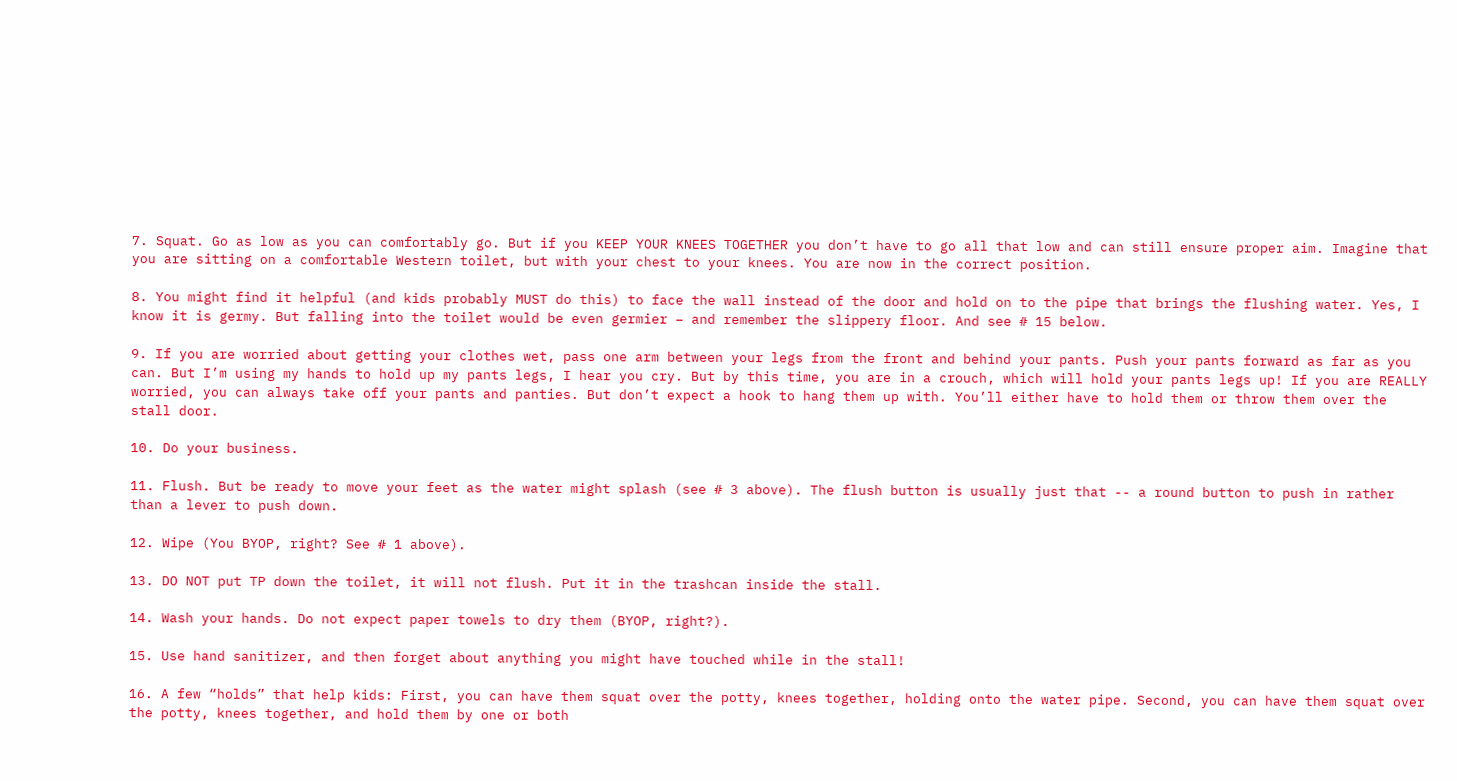7. Squat. Go as low as you can comfortably go. But if you KEEP YOUR KNEES TOGETHER you don’t have to go all that low and can still ensure proper aim. Imagine that you are sitting on a comfortable Western toilet, but with your chest to your knees. You are now in the correct position.

8. You might find it helpful (and kids probably MUST do this) to face the wall instead of the door and hold on to the pipe that brings the flushing water. Yes, I know it is germy. But falling into the toilet would be even germier – and remember the slippery floor. And see # 15 below.

9. If you are worried about getting your clothes wet, pass one arm between your legs from the front and behind your pants. Push your pants forward as far as you can. But I’m using my hands to hold up my pants legs, I hear you cry. But by this time, you are in a crouch, which will hold your pants legs up! If you are REALLY worried, you can always take off your pants and panties. But don’t expect a hook to hang them up with. You’ll either have to hold them or throw them over the stall door.

10. Do your business.

11. Flush. But be ready to move your feet as the water might splash (see # 3 above). The flush button is usually just that -- a round button to push in rather than a lever to push down.

12. Wipe (You BYOP, right? See # 1 above).

13. DO NOT put TP down the toilet, it will not flush. Put it in the trashcan inside the stall.

14. Wash your hands. Do not expect paper towels to dry them (BYOP, right?).

15. Use hand sanitizer, and then forget about anything you might have touched while in the stall!

16. A few “holds” that help kids: First, you can have them squat over the potty, knees together, holding onto the water pipe. Second, you can have them squat over the potty, knees together, and hold them by one or both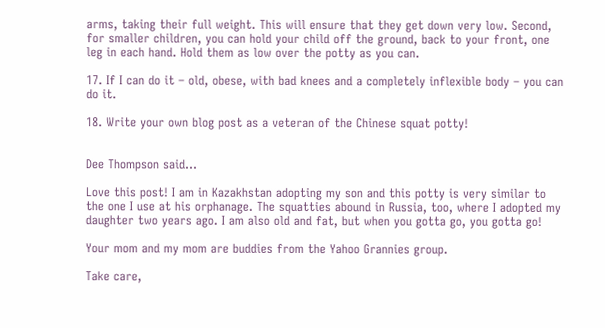arms, taking their full weight. This will ensure that they get down very low. Second, for smaller children, you can hold your child off the ground, back to your front, one leg in each hand. Hold them as low over the potty as you can.

17. If I can do it – old, obese, with bad knees and a completely inflexible body – you can do it.

18. Write your own blog post as a veteran of the Chinese squat potty!


Dee Thompson said...

Love this post! I am in Kazakhstan adopting my son and this potty is very similar to the one I use at his orphanage. The squatties abound in Russia, too, where I adopted my daughter two years ago. I am also old and fat, but when you gotta go, you gotta go!

Your mom and my mom are buddies from the Yahoo Grannies group.

Take care,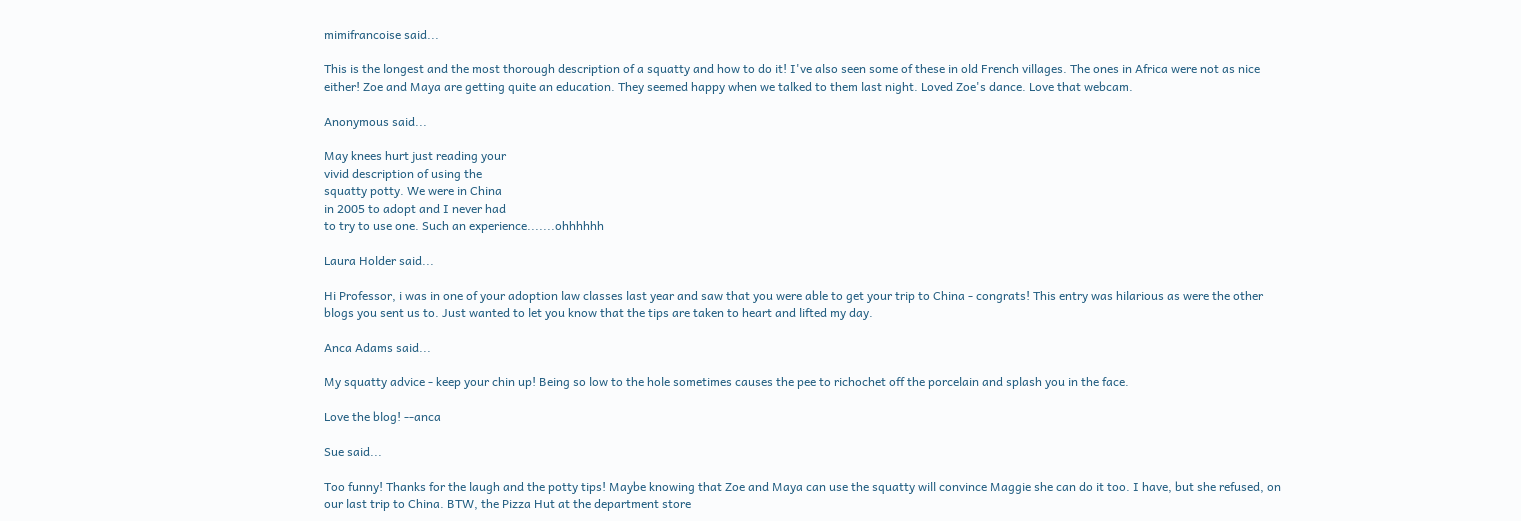mimifrancoise said...

This is the longest and the most thorough description of a squatty and how to do it! I've also seen some of these in old French villages. The ones in Africa were not as nice either! Zoe and Maya are getting quite an education. They seemed happy when we talked to them last night. Loved Zoe's dance. Love that webcam.

Anonymous said...

May knees hurt just reading your
vivid description of using the
squatty potty. We were in China
in 2005 to adopt and I never had
to try to use one. Such an experience.......ohhhhhh

Laura Holder said...

Hi Professor, i was in one of your adoption law classes last year and saw that you were able to get your trip to China - congrats! This entry was hilarious as were the other blogs you sent us to. Just wanted to let you know that the tips are taken to heart and lifted my day.

Anca Adams said...

My squatty advice - keep your chin up! Being so low to the hole sometimes causes the pee to richochet off the porcelain and splash you in the face.

Love the blog! --anca

Sue said...

Too funny! Thanks for the laugh and the potty tips! Maybe knowing that Zoe and Maya can use the squatty will convince Maggie she can do it too. I have, but she refused, on our last trip to China. BTW, the Pizza Hut at the department store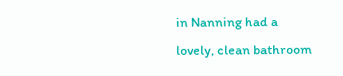in Nanning had a lovely, clean bathroom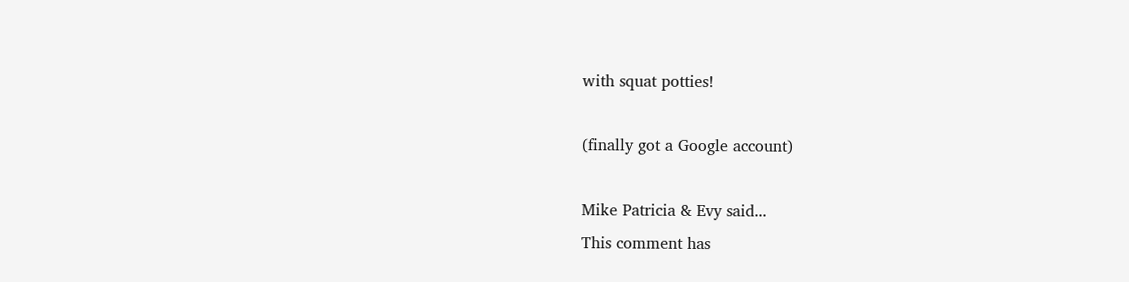with squat potties!

(finally got a Google account)

Mike Patricia & Evy said...
This comment has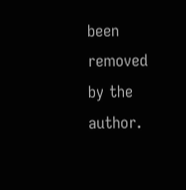been removed by the author.